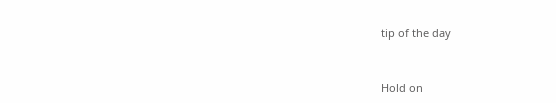tip of the day


Hold on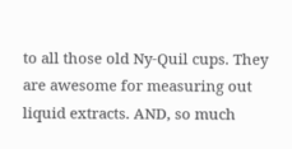to all those old Ny-Quil cups. They are awesome for measuring out liquid extracts. AND, so much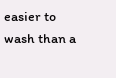easier to wash than a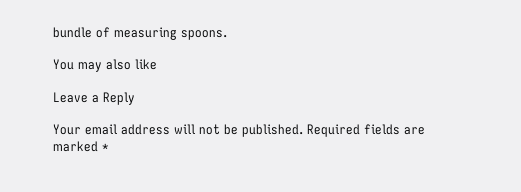bundle of measuring spoons.

You may also like

Leave a Reply

Your email address will not be published. Required fields are marked *